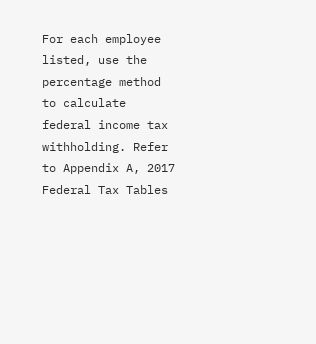For each employee listed, use the percentage method to calculate federal income tax withholding. Refer to Appendix A, 2017 Federal Tax Tables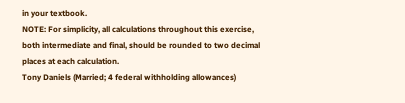in your textbook.
NOTE: For simplicity, all calculations throughout this exercise, both intermediate and final, should be rounded to two decimal places at each calculation.
Tony Daniels (Married; 4 federal withholding allowances)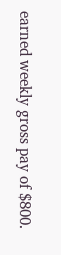earned weekly gross pay of $800.